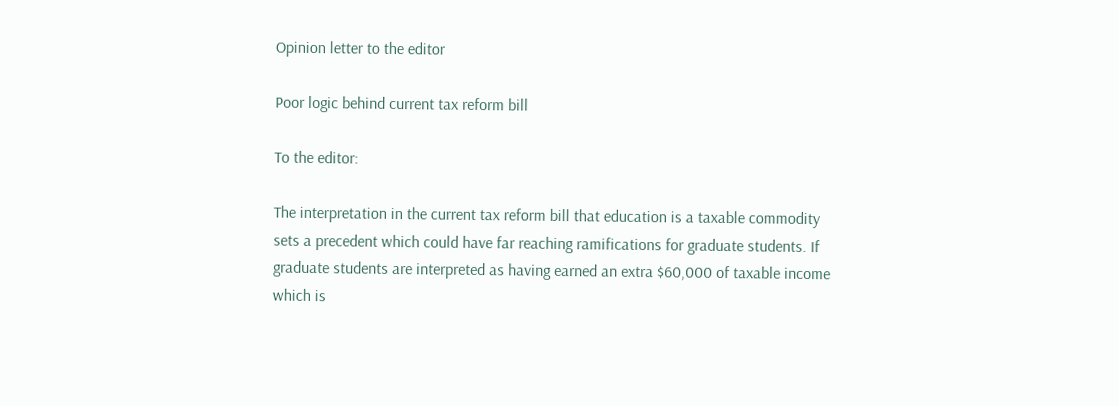Opinion letter to the editor

Poor logic behind current tax reform bill

To the editor:

The interpretation in the current tax reform bill that education is a taxable commodity sets a precedent which could have far reaching ramifications for graduate students. If graduate students are interpreted as having earned an extra $60,000 of taxable income which is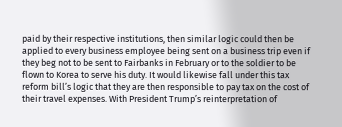paid by their respective institutions, then similar logic could then be applied to every business employee being sent on a business trip even if they beg not to be sent to Fairbanks in February or to the soldier to be flown to Korea to serve his duty. It would likewise fall under this tax reform bill’s logic that they are then responsible to pay tax on the cost of their travel expenses. With President Trump’s reinterpretation of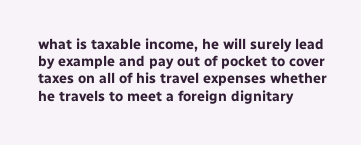what is taxable income, he will surely lead by example and pay out of pocket to cover taxes on all of his travel expenses whether he travels to meet a foreign dignitary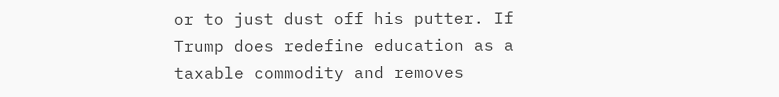or to just dust off his putter. If Trump does redefine education as a taxable commodity and removes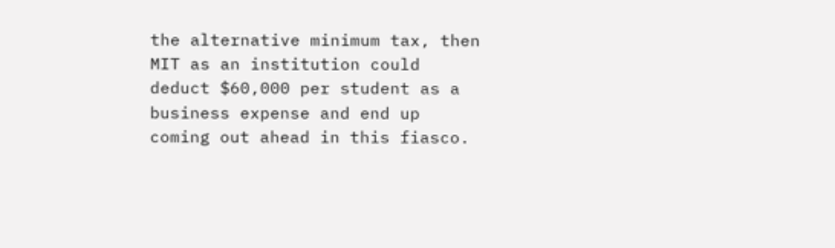the alternative minimum tax, then MIT as an institution could deduct $60,000 per student as a business expense and end up coming out ahead in this fiasco.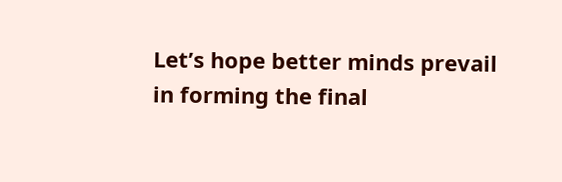Let’s hope better minds prevail in forming the final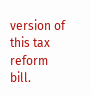version of this tax reform bill.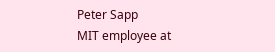Peter Sapp
MIT employee at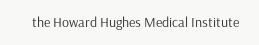the Howard Hughes Medical Institute